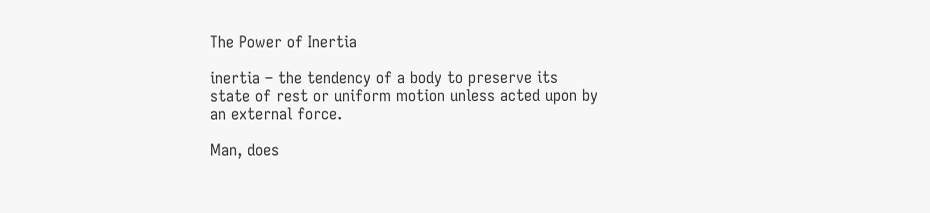The Power of Inertia

inertia – the tendency of a body to preserve its state of rest or uniform motion unless acted upon by an external force.

Man, does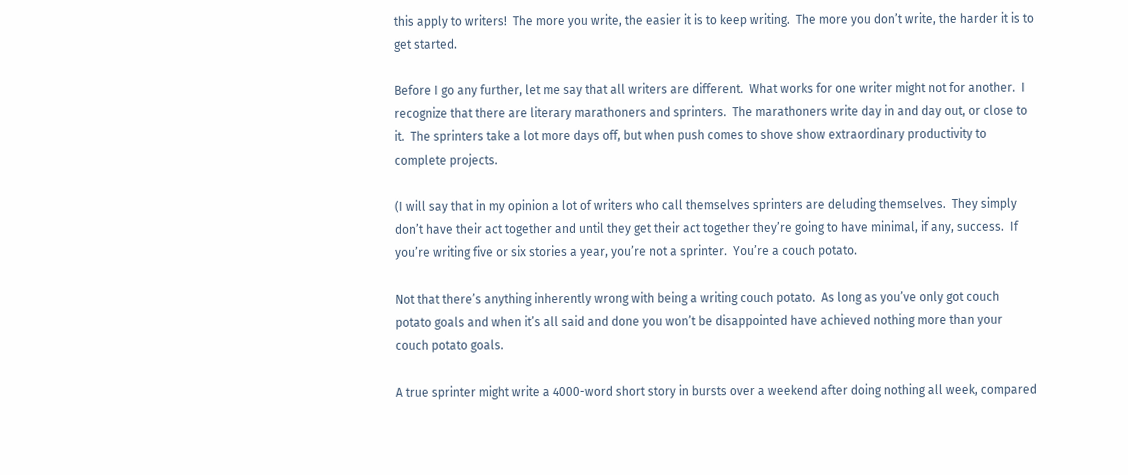this apply to writers!  The more you write, the easier it is to keep writing.  The more you don’t write, the harder it is to get started.

Before I go any further, let me say that all writers are different.  What works for one writer might not for another.  I recognize that there are literary marathoners and sprinters.  The marathoners write day in and day out, or close to it.  The sprinters take a lot more days off, but when push comes to shove show extraordinary productivity to complete projects.

(I will say that in my opinion a lot of writers who call themselves sprinters are deluding themselves.  They simply don’t have their act together and until they get their act together they’re going to have minimal, if any, success.  If you’re writing five or six stories a year, you’re not a sprinter.  You’re a couch potato.

Not that there’s anything inherently wrong with being a writing couch potato.  As long as you’ve only got couch potato goals and when it’s all said and done you won’t be disappointed have achieved nothing more than your couch potato goals.

A true sprinter might write a 4000-word short story in bursts over a weekend after doing nothing all week, compared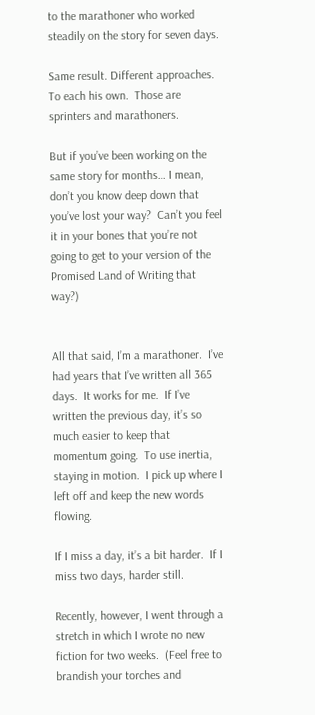to the marathoner who worked steadily on the story for seven days.

Same result. Different approaches.  To each his own.  Those are sprinters and marathoners.

But if you’ve been working on the same story for months… I mean, don’t you know deep down that you’ve lost your way?  Can’t you feel it in your bones that you’re not going to get to your version of the Promised Land of Writing that way?)


All that said, I’m a marathoner.  I’ve had years that I’ve written all 365 days.  It works for me.  If I’ve written the previous day, it’s so much easier to keep that momentum going.  To use inertia, staying in motion.  I pick up where I left off and keep the new words flowing.

If I miss a day, it’s a bit harder.  If I miss two days, harder still.

Recently, however, I went through a stretch in which I wrote no new fiction for two weeks.  (Feel free to brandish your torches and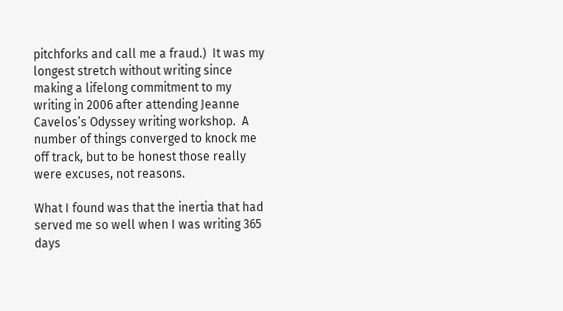pitchforks and call me a fraud.)  It was my longest stretch without writing since making a lifelong commitment to my writing in 2006 after attending Jeanne Cavelos’s Odyssey writing workshop.  A number of things converged to knock me off track, but to be honest those really were excuses, not reasons.

What I found was that the inertia that had served me so well when I was writing 365 days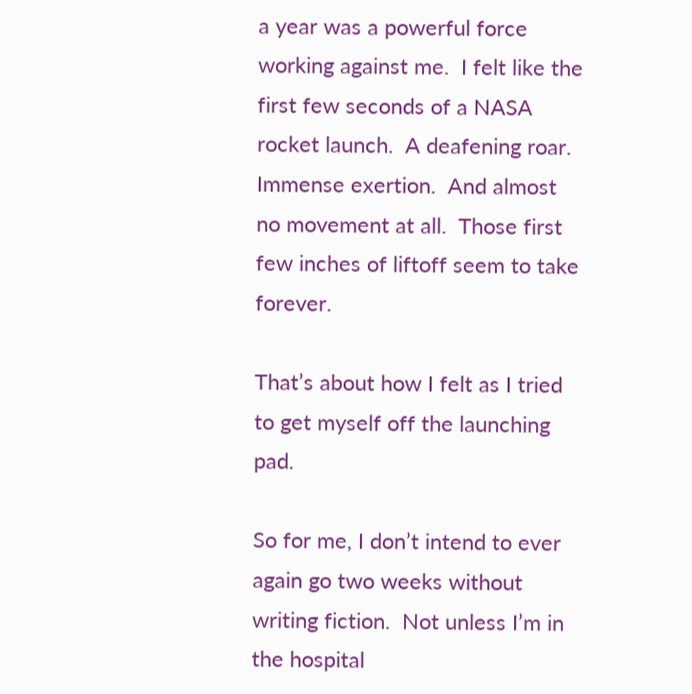a year was a powerful force working against me.  I felt like the first few seconds of a NASA rocket launch.  A deafening roar.  Immense exertion.  And almost no movement at all.  Those first few inches of liftoff seem to take forever.

That’s about how I felt as I tried to get myself off the launching pad.

So for me, I don’t intend to ever again go two weeks without writing fiction.  Not unless I’m in the hospital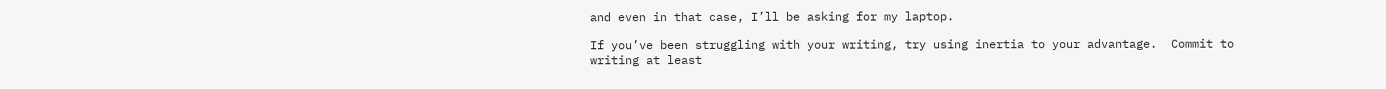and even in that case, I’ll be asking for my laptop.

If you’ve been struggling with your writing, try using inertia to your advantage.  Commit to writing at least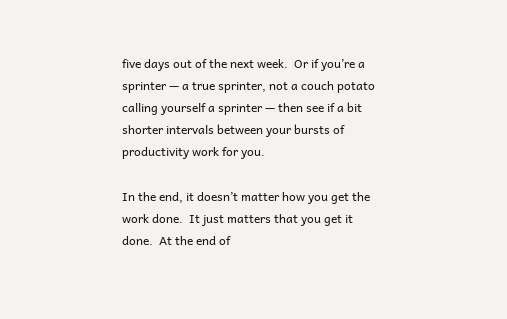five days out of the next week.  Or if you’re a sprinter — a true sprinter, not a couch potato calling yourself a sprinter — then see if a bit shorter intervals between your bursts of productivity work for you.

In the end, it doesn’t matter how you get the work done.  It just matters that you get it done.  At the end of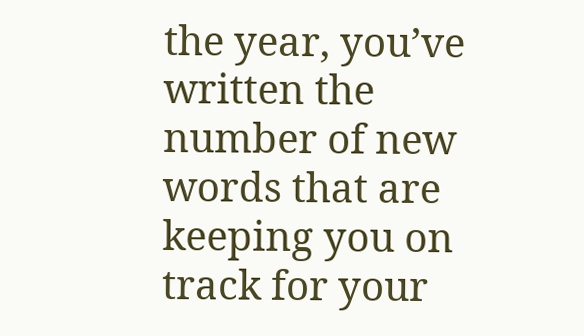the year, you’ve written the number of new words that are keeping you on track for your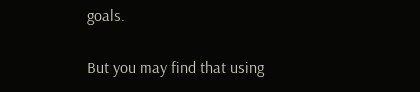goals.

But you may find that using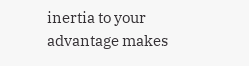inertia to your advantage makes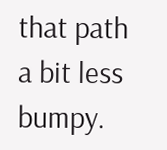that path a bit less bumpy.